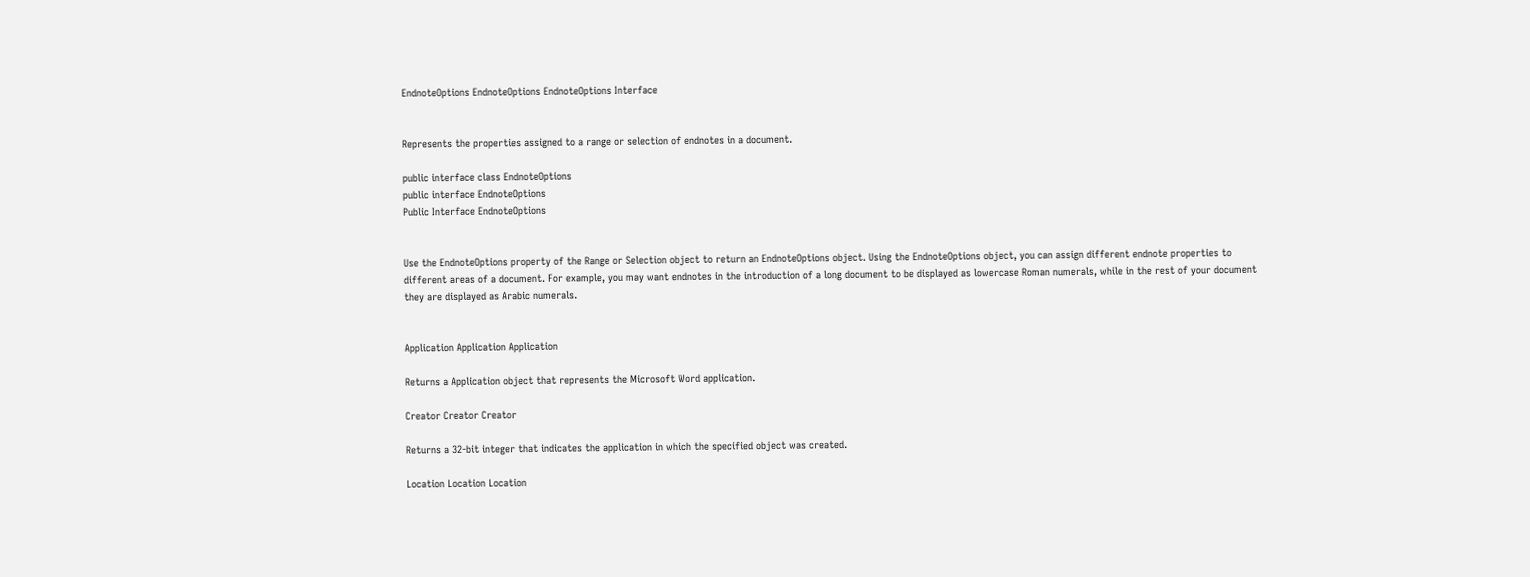EndnoteOptions EndnoteOptions EndnoteOptions Interface


Represents the properties assigned to a range or selection of endnotes in a document.

public interface class EndnoteOptions
public interface EndnoteOptions
Public Interface EndnoteOptions


Use the EndnoteOptions property of the Range or Selection object to return an EndnoteOptions object. Using the EndnoteOptions object, you can assign different endnote properties to different areas of a document. For example, you may want endnotes in the introduction of a long document to be displayed as lowercase Roman numerals, while in the rest of your document they are displayed as Arabic numerals.


Application Application Application

Returns a Application object that represents the Microsoft Word application.

Creator Creator Creator

Returns a 32-bit integer that indicates the application in which the specified object was created.

Location Location Location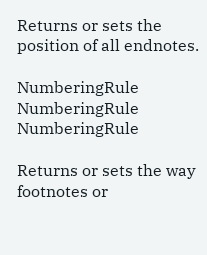Returns or sets the position of all endnotes.

NumberingRule NumberingRule NumberingRule

Returns or sets the way footnotes or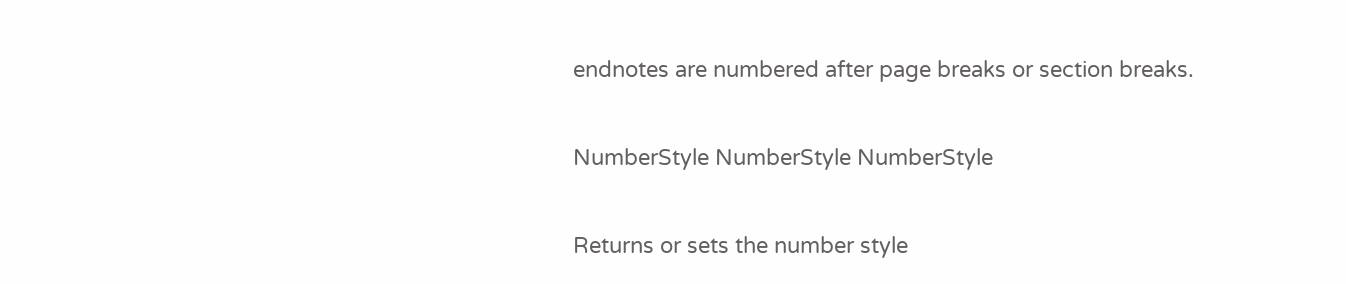endnotes are numbered after page breaks or section breaks.

NumberStyle NumberStyle NumberStyle

Returns or sets the number style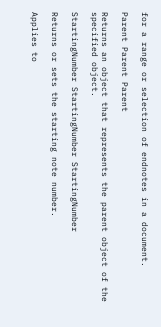for a range or selection of endnotes in a document.

Parent Parent Parent

Returns an object that represents the parent object of the specified object.

StartingNumber StartingNumber StartingNumber

Returns or sets the starting note number.

Applies to